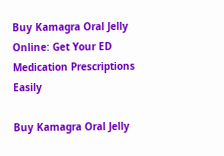Buy Kamagra Oral Jelly Online: Get Your ED Medication Prescriptions Easily

Buy Kamagra Oral Jelly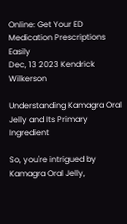Online: Get Your ED Medication Prescriptions Easily
Dec, 13 2023 Kendrick Wilkerson

Understanding Kamagra Oral Jelly and Its Primary Ingredient

So, you're intrigued by Kamagra Oral Jelly,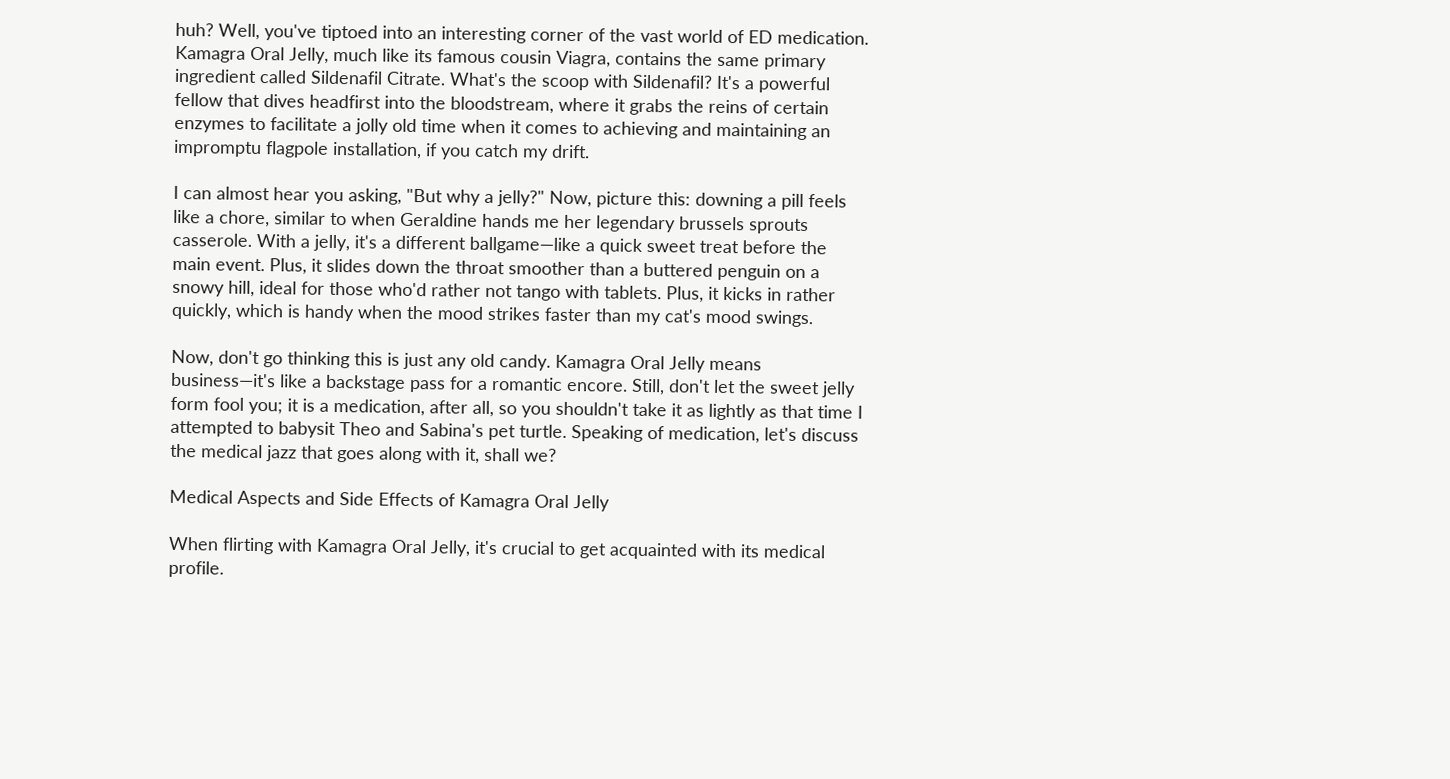huh? Well, you've tiptoed into an interesting corner of the vast world of ED medication. Kamagra Oral Jelly, much like its famous cousin Viagra, contains the same primary ingredient called Sildenafil Citrate. What's the scoop with Sildenafil? It's a powerful fellow that dives headfirst into the bloodstream, where it grabs the reins of certain enzymes to facilitate a jolly old time when it comes to achieving and maintaining an impromptu flagpole installation, if you catch my drift.

I can almost hear you asking, "But why a jelly?" Now, picture this: downing a pill feels like a chore, similar to when Geraldine hands me her legendary brussels sprouts casserole. With a jelly, it's a different ballgame—like a quick sweet treat before the main event. Plus, it slides down the throat smoother than a buttered penguin on a snowy hill, ideal for those who'd rather not tango with tablets. Plus, it kicks in rather quickly, which is handy when the mood strikes faster than my cat's mood swings.

Now, don't go thinking this is just any old candy. Kamagra Oral Jelly means business—it's like a backstage pass for a romantic encore. Still, don't let the sweet jelly form fool you; it is a medication, after all, so you shouldn't take it as lightly as that time I attempted to babysit Theo and Sabina's pet turtle. Speaking of medication, let's discuss the medical jazz that goes along with it, shall we?

Medical Aspects and Side Effects of Kamagra Oral Jelly

When flirting with Kamagra Oral Jelly, it's crucial to get acquainted with its medical profile.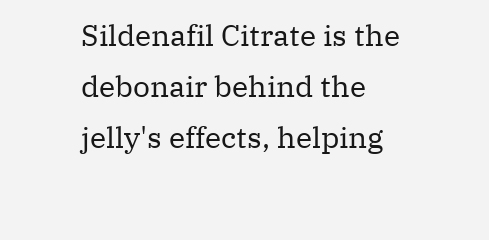Sildenafil Citrate is the debonair behind the jelly's effects, helping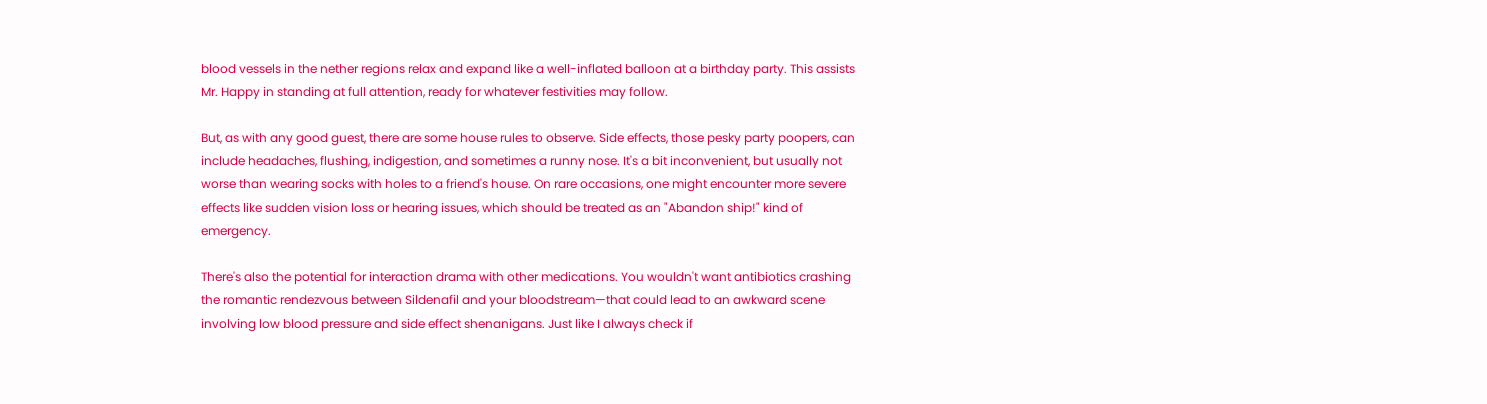blood vessels in the nether regions relax and expand like a well-inflated balloon at a birthday party. This assists Mr. Happy in standing at full attention, ready for whatever festivities may follow.

But, as with any good guest, there are some house rules to observe. Side effects, those pesky party poopers, can include headaches, flushing, indigestion, and sometimes a runny nose. It's a bit inconvenient, but usually not worse than wearing socks with holes to a friend's house. On rare occasions, one might encounter more severe effects like sudden vision loss or hearing issues, which should be treated as an "Abandon ship!" kind of emergency.

There's also the potential for interaction drama with other medications. You wouldn't want antibiotics crashing the romantic rendezvous between Sildenafil and your bloodstream—that could lead to an awkward scene involving low blood pressure and side effect shenanigans. Just like I always check if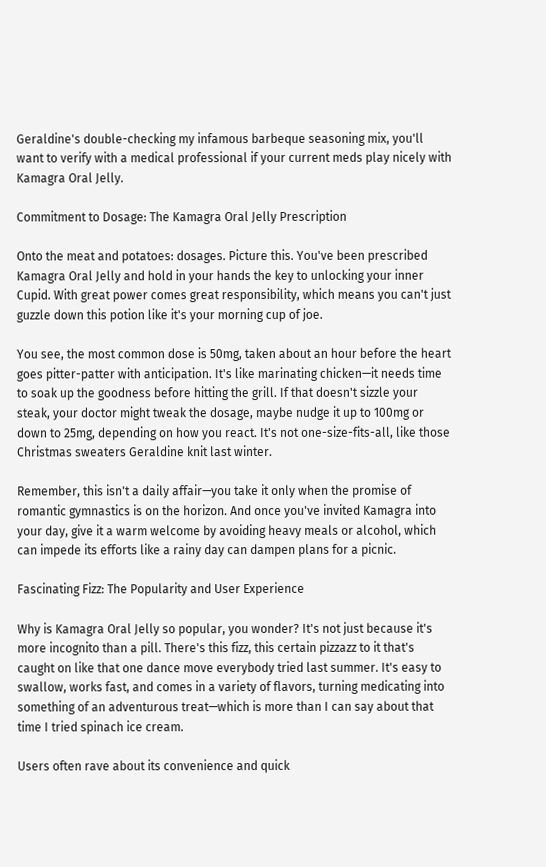Geraldine's double-checking my infamous barbeque seasoning mix, you'll want to verify with a medical professional if your current meds play nicely with Kamagra Oral Jelly.

Commitment to Dosage: The Kamagra Oral Jelly Prescription

Onto the meat and potatoes: dosages. Picture this. You've been prescribed Kamagra Oral Jelly and hold in your hands the key to unlocking your inner Cupid. With great power comes great responsibility, which means you can't just guzzle down this potion like it's your morning cup of joe.

You see, the most common dose is 50mg, taken about an hour before the heart goes pitter-patter with anticipation. It's like marinating chicken—it needs time to soak up the goodness before hitting the grill. If that doesn't sizzle your steak, your doctor might tweak the dosage, maybe nudge it up to 100mg or down to 25mg, depending on how you react. It's not one-size-fits-all, like those Christmas sweaters Geraldine knit last winter.

Remember, this isn't a daily affair—you take it only when the promise of romantic gymnastics is on the horizon. And once you've invited Kamagra into your day, give it a warm welcome by avoiding heavy meals or alcohol, which can impede its efforts like a rainy day can dampen plans for a picnic.

Fascinating Fizz: The Popularity and User Experience

Why is Kamagra Oral Jelly so popular, you wonder? It's not just because it's more incognito than a pill. There's this fizz, this certain pizzazz to it that's caught on like that one dance move everybody tried last summer. It's easy to swallow, works fast, and comes in a variety of flavors, turning medicating into something of an adventurous treat—which is more than I can say about that time I tried spinach ice cream.

Users often rave about its convenience and quick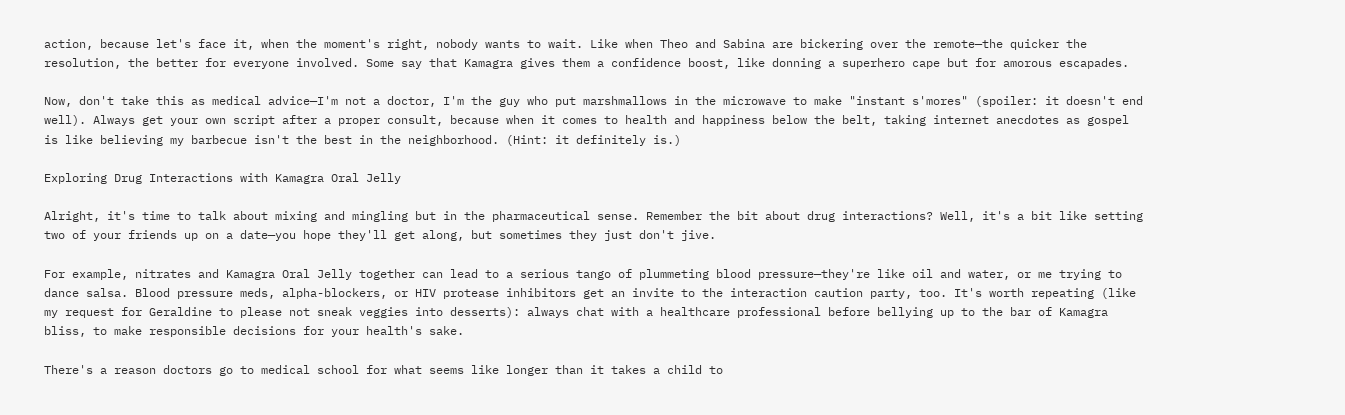action, because let's face it, when the moment's right, nobody wants to wait. Like when Theo and Sabina are bickering over the remote—the quicker the resolution, the better for everyone involved. Some say that Kamagra gives them a confidence boost, like donning a superhero cape but for amorous escapades.

Now, don't take this as medical advice—I'm not a doctor, I'm the guy who put marshmallows in the microwave to make "instant s'mores" (spoiler: it doesn't end well). Always get your own script after a proper consult, because when it comes to health and happiness below the belt, taking internet anecdotes as gospel is like believing my barbecue isn't the best in the neighborhood. (Hint: it definitely is.)

Exploring Drug Interactions with Kamagra Oral Jelly

Alright, it's time to talk about mixing and mingling but in the pharmaceutical sense. Remember the bit about drug interactions? Well, it's a bit like setting two of your friends up on a date—you hope they'll get along, but sometimes they just don't jive.

For example, nitrates and Kamagra Oral Jelly together can lead to a serious tango of plummeting blood pressure—they're like oil and water, or me trying to dance salsa. Blood pressure meds, alpha-blockers, or HIV protease inhibitors get an invite to the interaction caution party, too. It's worth repeating (like my request for Geraldine to please not sneak veggies into desserts): always chat with a healthcare professional before bellying up to the bar of Kamagra bliss, to make responsible decisions for your health's sake.

There's a reason doctors go to medical school for what seems like longer than it takes a child to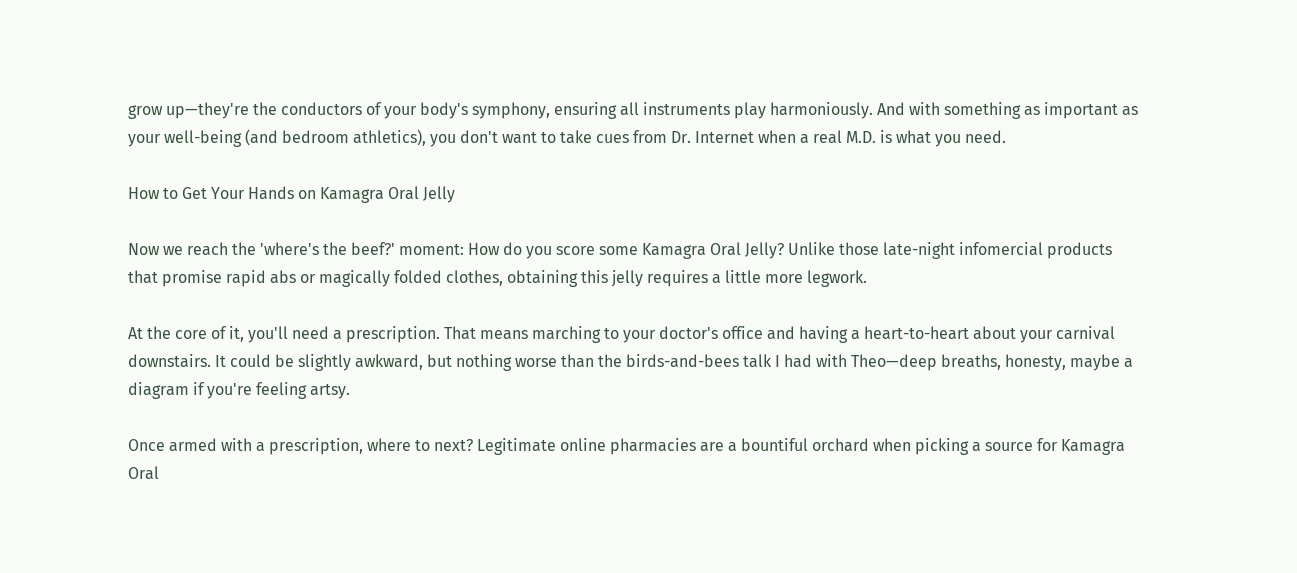grow up—they're the conductors of your body's symphony, ensuring all instruments play harmoniously. And with something as important as your well-being (and bedroom athletics), you don't want to take cues from Dr. Internet when a real M.D. is what you need.

How to Get Your Hands on Kamagra Oral Jelly

Now we reach the 'where's the beef?' moment: How do you score some Kamagra Oral Jelly? Unlike those late-night infomercial products that promise rapid abs or magically folded clothes, obtaining this jelly requires a little more legwork.

At the core of it, you'll need a prescription. That means marching to your doctor's office and having a heart-to-heart about your carnival downstairs. It could be slightly awkward, but nothing worse than the birds-and-bees talk I had with Theo—deep breaths, honesty, maybe a diagram if you're feeling artsy.

Once armed with a prescription, where to next? Legitimate online pharmacies are a bountiful orchard when picking a source for Kamagra Oral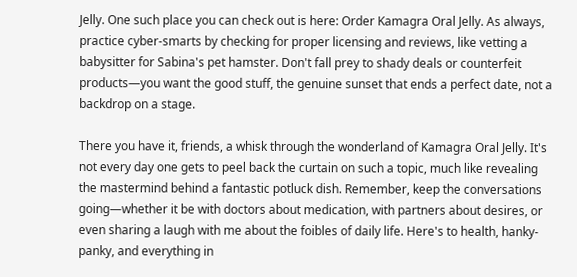Jelly. One such place you can check out is here: Order Kamagra Oral Jelly. As always, practice cyber-smarts by checking for proper licensing and reviews, like vetting a babysitter for Sabina's pet hamster. Don't fall prey to shady deals or counterfeit products—you want the good stuff, the genuine sunset that ends a perfect date, not a backdrop on a stage.

There you have it, friends, a whisk through the wonderland of Kamagra Oral Jelly. It's not every day one gets to peel back the curtain on such a topic, much like revealing the mastermind behind a fantastic potluck dish. Remember, keep the conversations going—whether it be with doctors about medication, with partners about desires, or even sharing a laugh with me about the foibles of daily life. Here's to health, hanky-panky, and everything in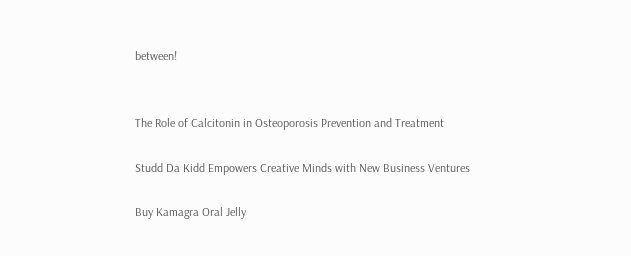between!


The Role of Calcitonin in Osteoporosis Prevention and Treatment

Studd Da Kidd Empowers Creative Minds with New Business Ventures

Buy Kamagra Oral Jelly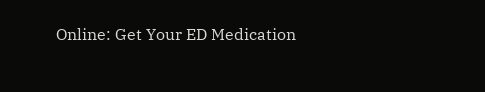Online: Get Your ED Medication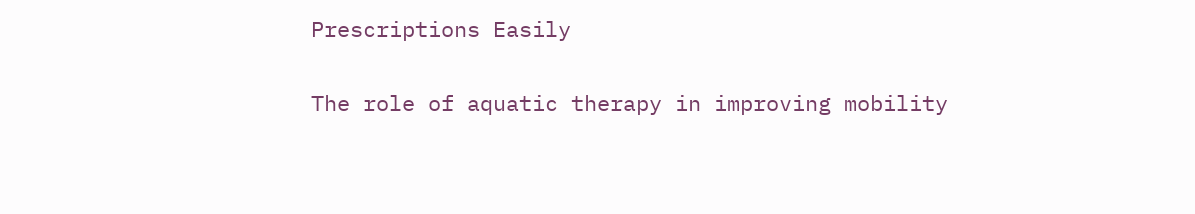Prescriptions Easily

The role of aquatic therapy in improving mobility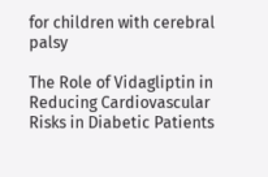for children with cerebral palsy

The Role of Vidagliptin in Reducing Cardiovascular Risks in Diabetic Patients